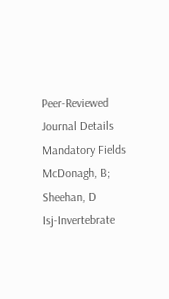Peer-Reviewed Journal Details
Mandatory Fields
McDonagh, B; Sheehan, D
Isj-Invertebrate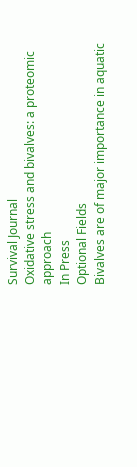Survival Journal
Oxidative stress and bivalves: a proteomic approach
In Press
Optional Fields
Bivalves are of major importance in aquatic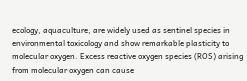ecology, aquaculture, are widely used as sentinel species in environmental toxicology and show remarkable plasticity to molecular oxygen. Excess reactive oxygen species (ROS) arising from molecular oxygen can cause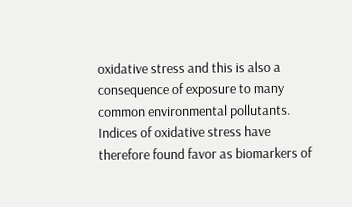oxidative stress and this is also a consequence of exposure to many common environmental pollutants. Indices of oxidative stress have therefore found favor as biomarkers of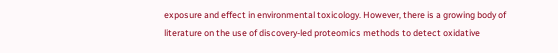exposure and effect in environmental toxicology. However, there is a growing body of literature on the use of discovery-led proteomics methods to detect oxidative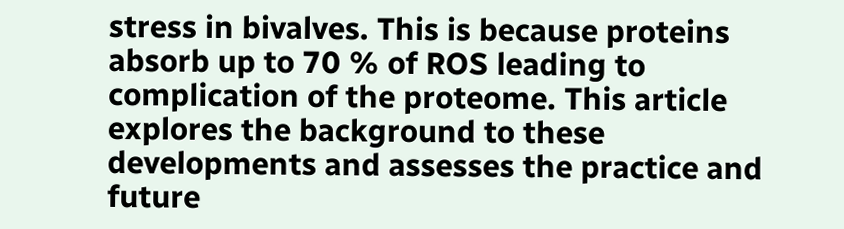stress in bivalves. This is because proteins absorb up to 70 % of ROS leading to complication of the proteome. This article explores the background to these developments and assesses the practice and future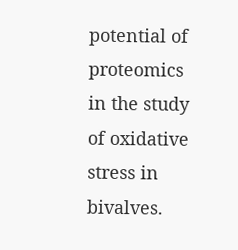potential of proteomics in the study of oxidative stress in bivalves.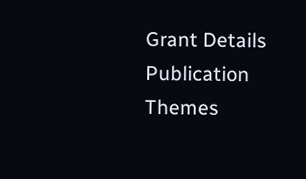Grant Details
Publication Themes